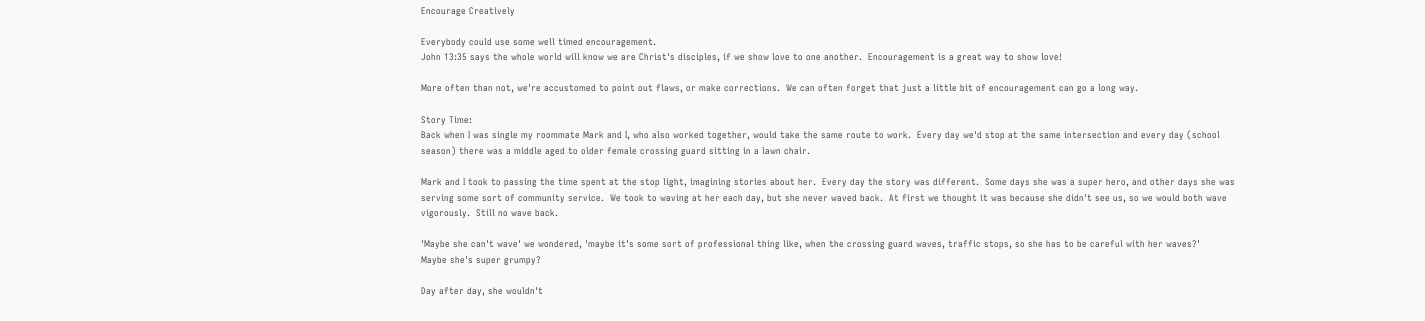Encourage Creatively

Everybody could use some well timed encouragement.
John 13:35 says the whole world will know we are Christ's disciples, if we show love to one another.  Encouragement is a great way to show love!

More often than not, we're accustomed to point out flaws, or make corrections.  We can often forget that just a little bit of encouragement can go a long way.

Story Time:
Back when I was single my roommate Mark and I, who also worked together, would take the same route to work.  Every day we'd stop at the same intersection and every day (school season) there was a middle aged to older female crossing guard sitting in a lawn chair.

Mark and I took to passing the time spent at the stop light, imagining stories about her.  Every day the story was different.  Some days she was a super hero, and other days she was serving some sort of community service.  We took to waving at her each day, but she never waved back.  At first we thought it was because she didn't see us, so we would both wave vigorously.  Still no wave back.

'Maybe she can't wave' we wondered, 'maybe it's some sort of professional thing like, when the crossing guard waves, traffic stops, so she has to be careful with her waves?'
Maybe she's super grumpy?

Day after day, she wouldn't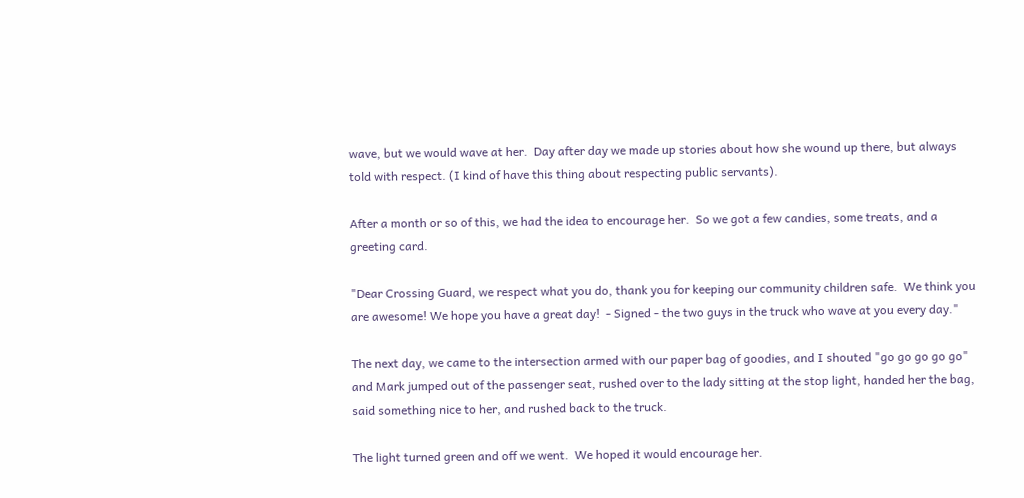wave, but we would wave at her.  Day after day we made up stories about how she wound up there, but always told with respect. (I kind of have this thing about respecting public servants).

After a month or so of this, we had the idea to encourage her.  So we got a few candies, some treats, and a greeting card.

"Dear Crossing Guard, we respect what you do, thank you for keeping our community children safe.  We think you are awesome! We hope you have a great day!  - Signed - the two guys in the truck who wave at you every day."

The next day, we came to the intersection armed with our paper bag of goodies, and I shouted "go go go go go" and Mark jumped out of the passenger seat, rushed over to the lady sitting at the stop light, handed her the bag, said something nice to her, and rushed back to the truck.

The light turned green and off we went.  We hoped it would encourage her.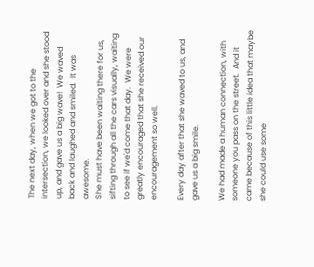The next day, when we got to the intersection, we looked over and she stood up, and gave us a big wave!  We waved back and laughed and smiled.  It was awesome.
She must have been waiting there for us, sifting through all the cars visually, waiting to see if we'd come that day.  We were greatly encouraged that she received our encouragement so well.

Every day after that she waved to us, and gave us a big smile.

We had made a human connection, with someone you pass on the street.  And it came because of this little idea that maybe she could use some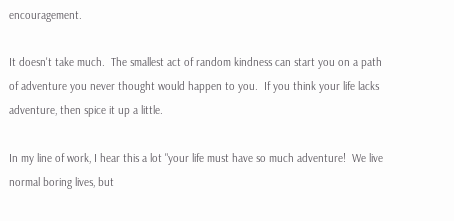encouragement.

It doesn't take much.  The smallest act of random kindness can start you on a path of adventure you never thought would happen to you.  If you think your life lacks adventure, then spice it up a little.

In my line of work, I hear this a lot "your life must have so much adventure!  We live normal boring lives, but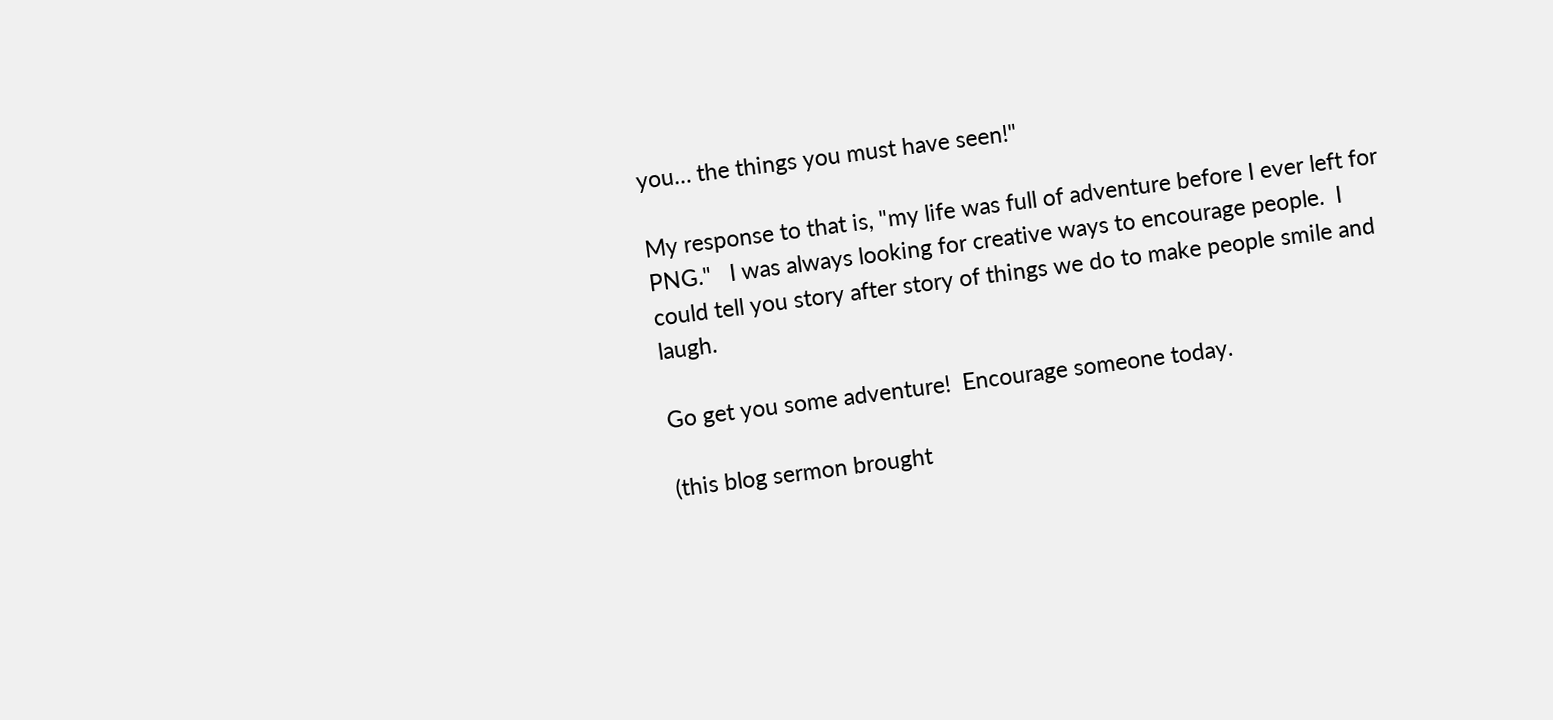you… the things you must have seen!"

My response to that is, "my life was full of adventure before I ever left for PNG."   I was always looking for creative ways to encourage people.  I could tell you story after story of things we do to make people smile and laugh.

Go get you some adventure!  Encourage someone today.

(this blog sermon brought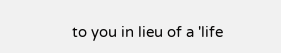to you in lieu of a 'life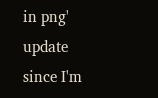in png' update since I'm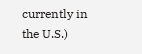currently in the U.S.)